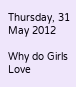Thursday, 31 May 2012

Why do Girls Love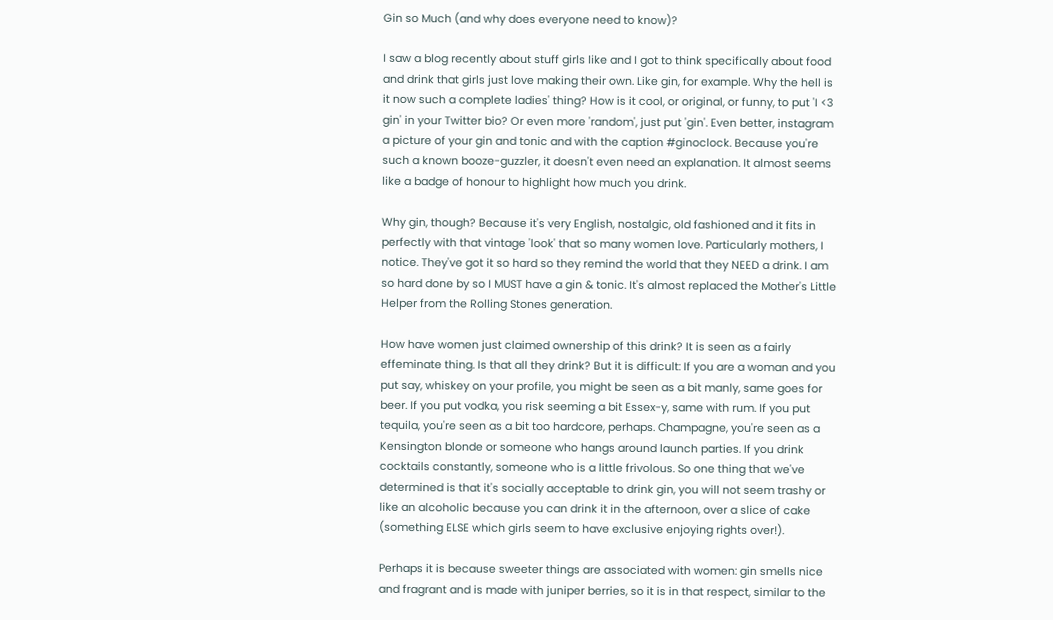Gin so Much (and why does everyone need to know)?

I saw a blog recently about stuff girls like and I got to think specifically about food and drink that girls just love making their own. Like gin, for example. Why the hell is it now such a complete ladies' thing? How is it cool, or original, or funny, to put 'I <3 gin' in your Twitter bio? Or even more 'random', just put 'gin'. Even better, instagram a picture of your gin and tonic and with the caption #ginoclock. Because you're such a known booze-guzzler, it doesn't even need an explanation. It almost seems like a badge of honour to highlight how much you drink.

Why gin, though? Because it's very English, nostalgic, old fashioned and it fits in perfectly with that vintage 'look' that so many women love. Particularly mothers, I notice. They've got it so hard so they remind the world that they NEED a drink. I am so hard done by so I MUST have a gin & tonic. It's almost replaced the Mother's Little Helper from the Rolling Stones generation.

How have women just claimed ownership of this drink? It is seen as a fairly effeminate thing. Is that all they drink? But it is difficult: If you are a woman and you put say, whiskey on your profile, you might be seen as a bit manly, same goes for beer. If you put vodka, you risk seeming a bit Essex-y, same with rum. If you put tequila, you're seen as a bit too hardcore, perhaps. Champagne, you're seen as a Kensington blonde or someone who hangs around launch parties. If you drink cocktails constantly, someone who is a little frivolous. So one thing that we've determined is that it's socially acceptable to drink gin, you will not seem trashy or like an alcoholic because you can drink it in the afternoon, over a slice of cake (something ELSE which girls seem to have exclusive enjoying rights over!).

Perhaps it is because sweeter things are associated with women: gin smells nice and fragrant and is made with juniper berries, so it is in that respect, similar to the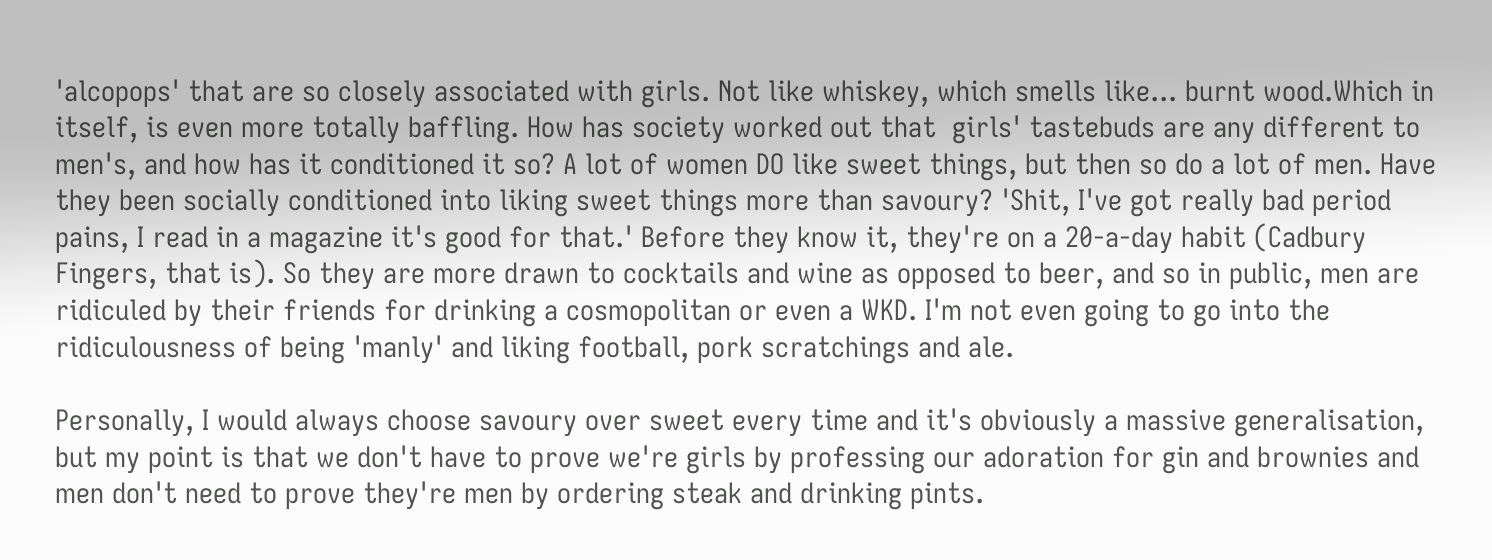'alcopops' that are so closely associated with girls. Not like whiskey, which smells like... burnt wood.Which in itself, is even more totally baffling. How has society worked out that  girls' tastebuds are any different to men's, and how has it conditioned it so? A lot of women DO like sweet things, but then so do a lot of men. Have they been socially conditioned into liking sweet things more than savoury? 'Shit, I've got really bad period pains, I read in a magazine it's good for that.' Before they know it, they're on a 20-a-day habit (Cadbury Fingers, that is). So they are more drawn to cocktails and wine as opposed to beer, and so in public, men are ridiculed by their friends for drinking a cosmopolitan or even a WKD. I'm not even going to go into the ridiculousness of being 'manly' and liking football, pork scratchings and ale.

Personally, I would always choose savoury over sweet every time and it's obviously a massive generalisation, but my point is that we don't have to prove we're girls by professing our adoration for gin and brownies and men don't need to prove they're men by ordering steak and drinking pints.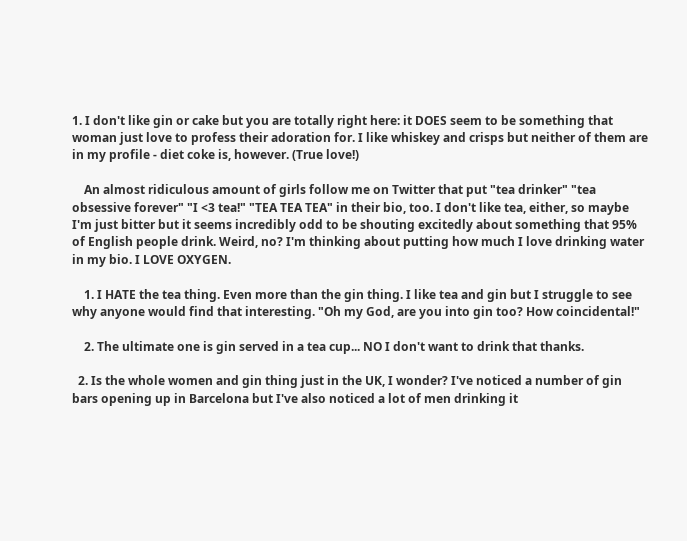1. I don't like gin or cake but you are totally right here: it DOES seem to be something that woman just love to profess their adoration for. I like whiskey and crisps but neither of them are in my profile - diet coke is, however. (True love!)

    An almost ridiculous amount of girls follow me on Twitter that put "tea drinker" "tea obsessive forever" "I <3 tea!" "TEA TEA TEA" in their bio, too. I don't like tea, either, so maybe I'm just bitter but it seems incredibly odd to be shouting excitedly about something that 95% of English people drink. Weird, no? I'm thinking about putting how much I love drinking water in my bio. I LOVE OXYGEN.

    1. I HATE the tea thing. Even more than the gin thing. I like tea and gin but I struggle to see why anyone would find that interesting. "Oh my God, are you into gin too? How coincidental!"

    2. The ultimate one is gin served in a tea cup... NO I don't want to drink that thanks.

  2. Is the whole women and gin thing just in the UK, I wonder? I've noticed a number of gin bars opening up in Barcelona but I've also noticed a lot of men drinking it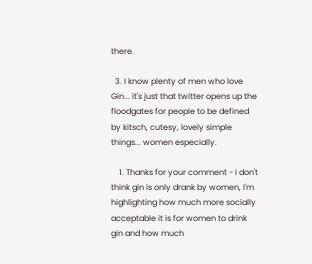there.

  3. I know plenty of men who love Gin... it's just that twitter opens up the floodgates for people to be defined by kitsch, cutesy, lovely simple things... women especially.

    1. Thanks for your comment - I don't think gin is only drank by women, I'm highlighting how much more socially acceptable it is for women to drink gin and how much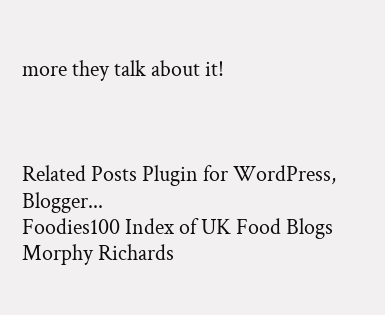more they talk about it!



Related Posts Plugin for WordPress, Blogger...
Foodies100 Index of UK Food Blogs
Morphy Richards